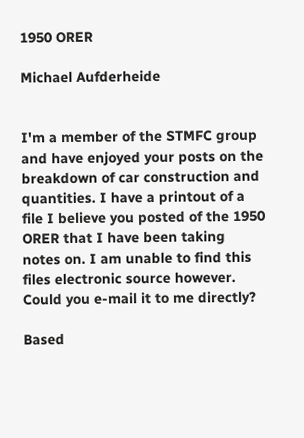1950 ORER

Michael Aufderheide


I'm a member of the STMFC group and have enjoyed your posts on the
breakdown of car construction and quantities. I have a printout of a
file I believe you posted of the 1950 ORER that I have been taking
notes on. I am unable to find this files electronic source however.
Could you e-mail it to me directly?

Based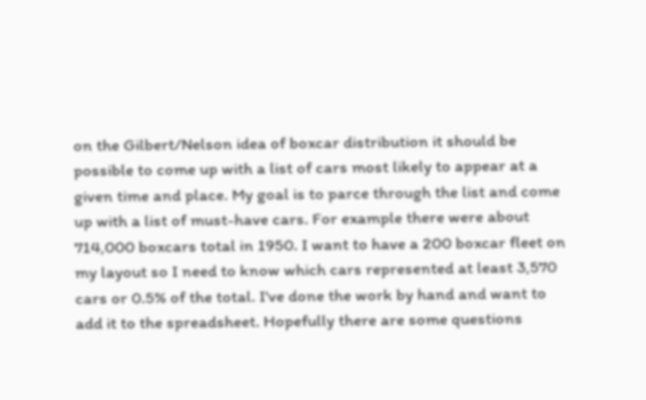on the Gilbert/Nelson idea of boxcar distribution it should be
possible to come up with a list of cars most likely to appear at a
given time and place. My goal is to parce through the list and come
up with a list of must-have cars. For example there were about
714,000 boxcars total in 1950. I want to have a 200 boxcar fleet on
my layout so I need to know which cars represented at least 3,570
cars or 0.5% of the total. I've done the work by hand and want to
add it to the spreadsheet. Hopefully there are some questions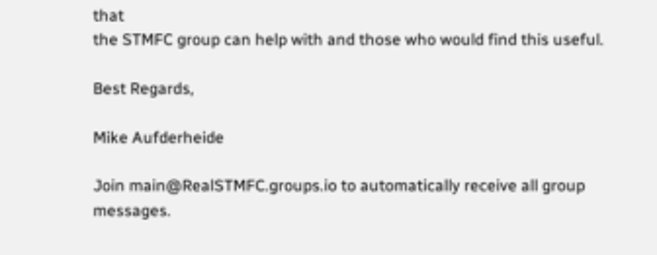that
the STMFC group can help with and those who would find this useful.

Best Regards,

Mike Aufderheide

Join main@RealSTMFC.groups.io to automatically receive all group messages.